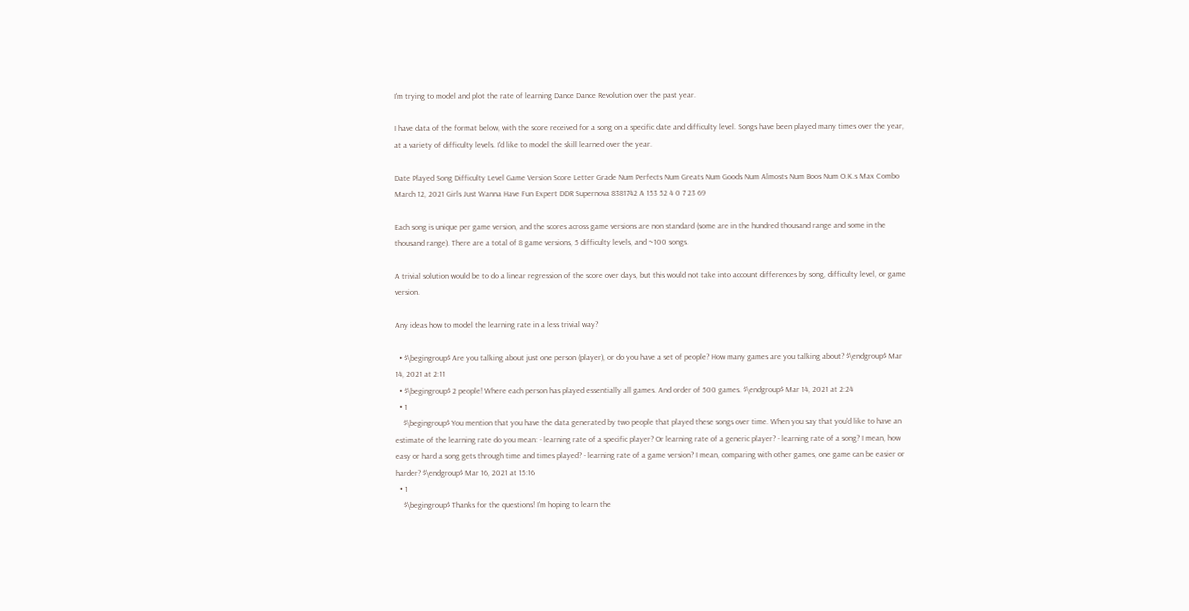I'm trying to model and plot the rate of learning Dance Dance Revolution over the past year.

I have data of the format below, with the score received for a song on a specific date and difficulty level. Songs have been played many times over the year, at a variety of difficulty levels. I'd like to model the skill learned over the year.

Date Played Song Difficulty Level Game Version Score Letter Grade Num Perfects Num Greats Num Goods Num Almosts Num Boos Num O.K.s Max Combo
March 12, 2021 Girls Just Wanna Have Fun Expert DDR Supernova 8381742 A 153 52 4 0 7 23 69

Each song is unique per game version, and the scores across game versions are non standard (some are in the hundred thousand range and some in the thousand range). There are a total of 8 game versions, 5 difficulty levels, and ~100 songs.

A trivial solution would be to do a linear regression of the score over days, but this would not take into account differences by song, difficulty level, or game version.

Any ideas how to model the learning rate in a less trivial way?

  • $\begingroup$ Are you talking about just one person (player), or do you have a set of people? How many games are you talking about? $\endgroup$ Mar 14, 2021 at 2:11
  • $\begingroup$ 2 people! Where each person has played essentially all games. And order of 500 games. $\endgroup$ Mar 14, 2021 at 2:24
  • 1
    $\begingroup$ You mention that you have the data generated by two people that played these songs over time. When you say that you'd like to have an estimate of the learning rate do you mean: - learning rate of a specific player? Or learning rate of a generic player? - learning rate of a song? I mean, how easy or hard a song gets through time and times played? - learning rate of a game version? I mean, comparing with other games, one game can be easier or harder? $\endgroup$ Mar 16, 2021 at 15:16
  • 1
    $\begingroup$ Thanks for the questions! I'm hoping to learn the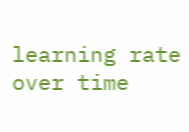learning rate over time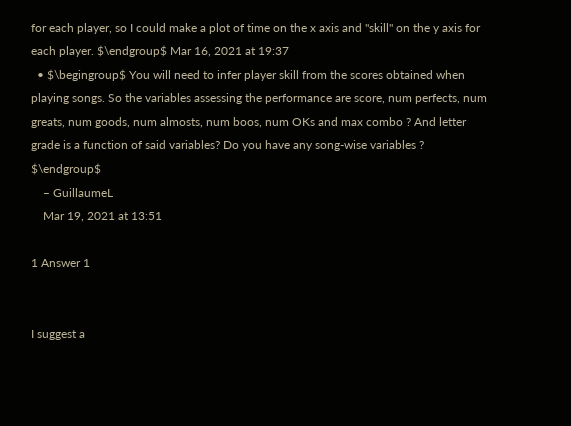for each player, so I could make a plot of time on the x axis and "skill" on the y axis for each player. $\endgroup$ Mar 16, 2021 at 19:37
  • $\begingroup$ You will need to infer player skill from the scores obtained when playing songs. So the variables assessing the performance are score, num perfects, num greats, num goods, num almosts, num boos, num OKs and max combo ? And letter grade is a function of said variables? Do you have any song-wise variables ? $\endgroup$
    – GuillaumeL
    Mar 19, 2021 at 13:51

1 Answer 1


I suggest a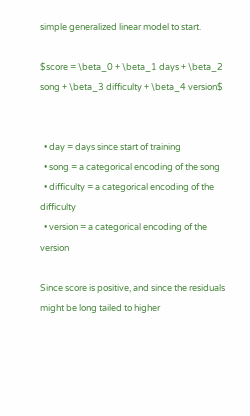simple generalized linear model to start.

$score = \beta_0 + \beta_1 days + \beta_2 song + \beta_3 difficulty + \beta_4 version$


  • day = days since start of training
  • song = a categorical encoding of the song
  • difficulty = a categorical encoding of the difficulty
  • version = a categorical encoding of the version

Since score is positive, and since the residuals might be long tailed to higher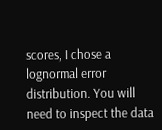scores, I chose a lognormal error distribution. You will need to inspect the data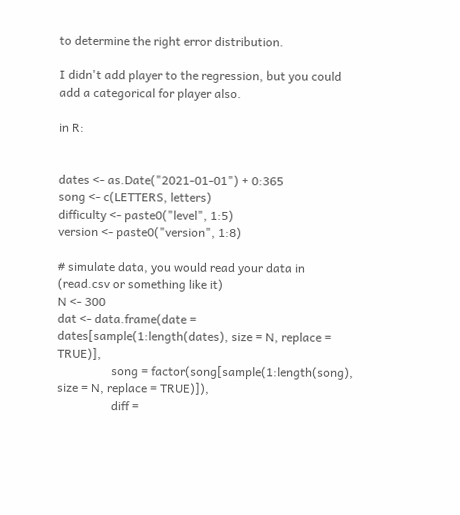to determine the right error distribution.

I didn't add player to the regression, but you could add a categorical for player also.

in R:


dates <- as.Date("2021-01-01") + 0:365
song <- c(LETTERS, letters)
difficulty <- paste0("level", 1:5)
version <- paste0("version", 1:8)

# simulate data, you would read your data in (read.csv or something like it)
N <- 300
dat <- data.frame(date = dates[sample(1:length(dates), size = N, replace = TRUE)],
                  song = factor(song[sample(1:length(song), size = N, replace = TRUE)]),
                  diff =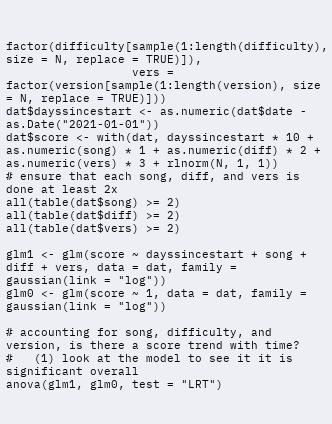factor(difficulty[sample(1:length(difficulty), size = N, replace = TRUE)]),
                  vers = factor(version[sample(1:length(version), size = N, replace = TRUE)]))
dat$dayssincestart <- as.numeric(dat$date - as.Date("2021-01-01"))
dat$score <- with(dat, dayssincestart * 10 + as.numeric(song) * 1 + as.numeric(diff) * 2 + as.numeric(vers) * 3 + rlnorm(N, 1, 1))
# ensure that each song, diff, and vers is done at least 2x
all(table(dat$song) >= 2)
all(table(dat$diff) >= 2)
all(table(dat$vers) >= 2)

glm1 <- glm(score ~ dayssincestart + song + diff + vers, data = dat, family = gaussian(link = "log"))
glm0 <- glm(score ~ 1, data = dat, family = gaussian(link = "log"))

# accounting for song, difficulty, and version, is there a score trend with time?
#   (1) look at the model to see it it is significant overall
anova(glm1, glm0, test = "LRT")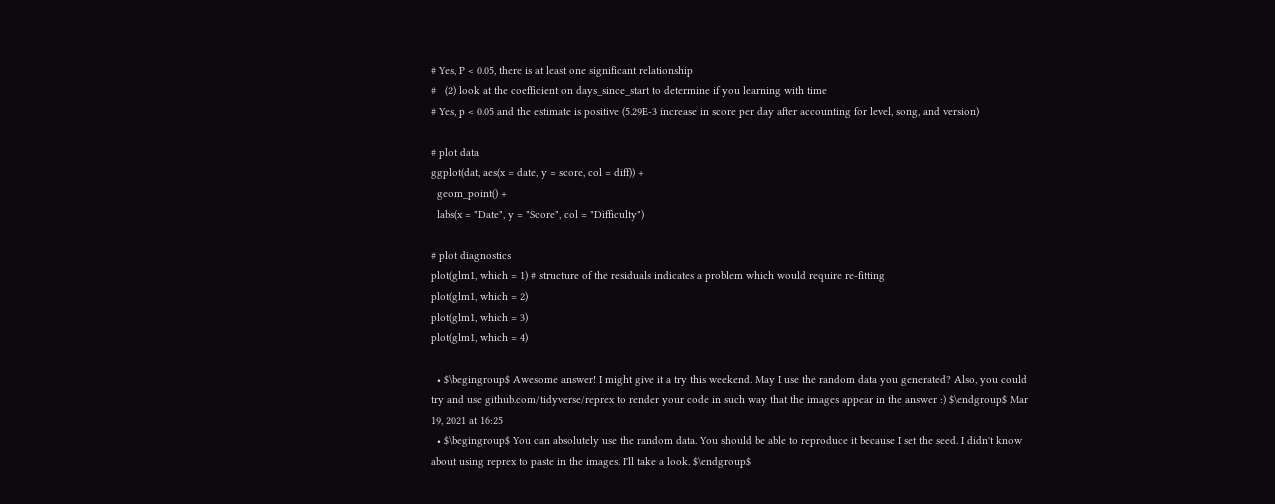# Yes, P < 0.05, there is at least one significant relationship
#   (2) look at the coefficient on days_since_start to determine if you learning with time
# Yes, p < 0.05 and the estimate is positive (5.29E-3 increase in score per day after accounting for level, song, and version)

# plot data
ggplot(dat, aes(x = date, y = score, col = diff)) +
  geom_point() +
  labs(x = "Date", y = "Score", col = "Difficulty")

# plot diagnostics
plot(glm1, which = 1) # structure of the residuals indicates a problem which would require re-fitting
plot(glm1, which = 2)
plot(glm1, which = 3)
plot(glm1, which = 4)

  • $\begingroup$ Awesome answer! I might give it a try this weekend. May I use the random data you generated? Also, you could try and use github.com/tidyverse/reprex to render your code in such way that the images appear in the answer :) $\endgroup$ Mar 19, 2021 at 16:25
  • $\begingroup$ You can absolutely use the random data. You should be able to reproduce it because I set the seed. I didn't know about using reprex to paste in the images. I'll take a look. $\endgroup$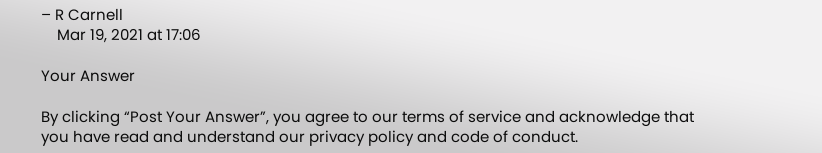– R Carnell
    Mar 19, 2021 at 17:06

Your Answer

By clicking “Post Your Answer”, you agree to our terms of service and acknowledge that you have read and understand our privacy policy and code of conduct.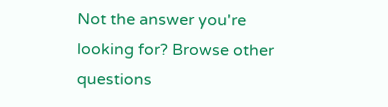Not the answer you're looking for? Browse other questions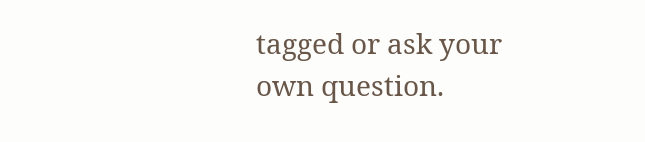tagged or ask your own question.